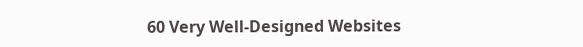60 Very Well-Designed Websites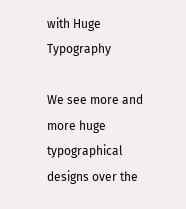with Huge Typography

We see more and more huge typographical designs over the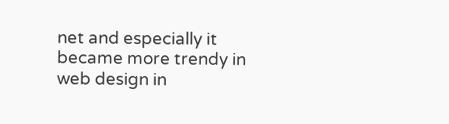net and especially it became more trendy in web design in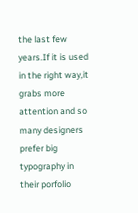the last few years.If it is used in the right way,it grabs more attention and so many designers prefer big typography in their porfolio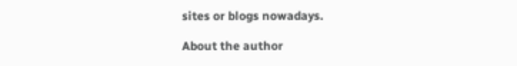sites or blogs nowadays.

About the author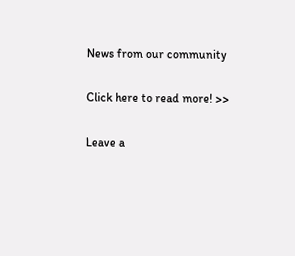News from our community

Click here to read more! >>

Leave a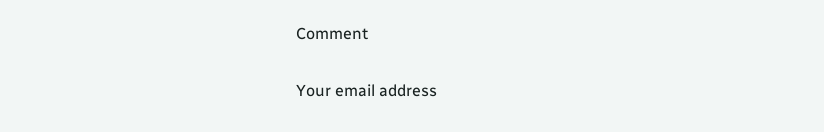Comment

Your email address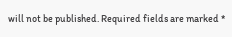will not be published. Required fields are marked *